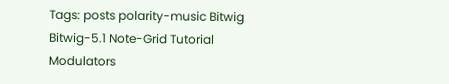Tags: posts polarity-music Bitwig Bitwig-5.1 Note-Grid Tutorial Modulators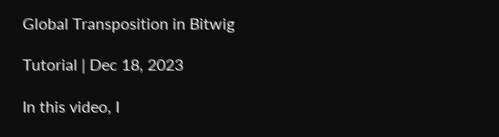Global Transposition in Bitwig

Tutorial | Dec 18, 2023

In this video, I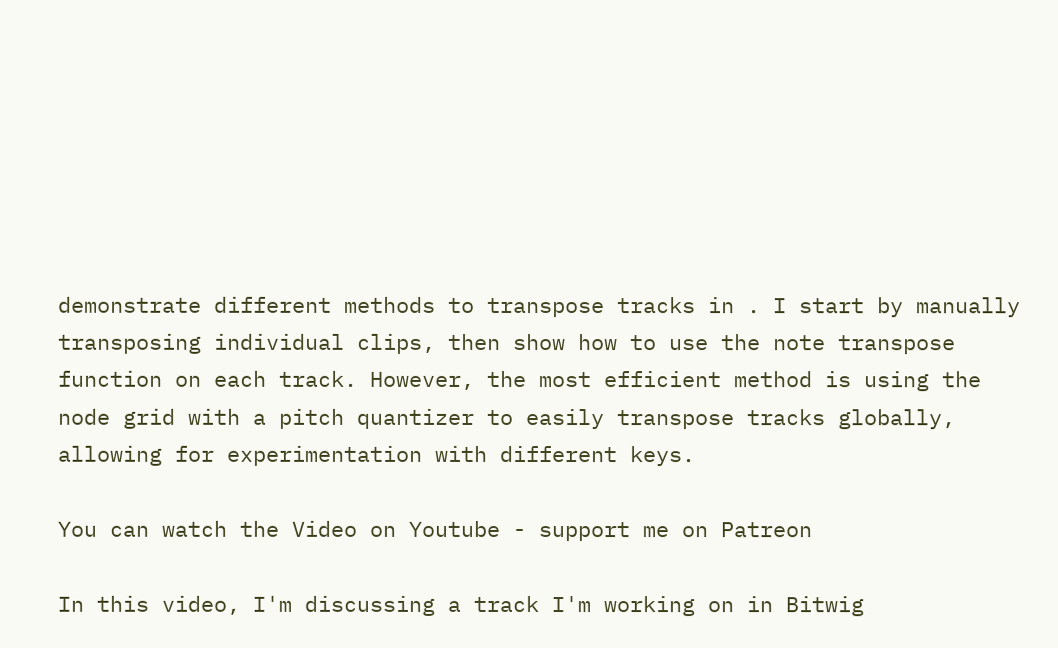demonstrate different methods to transpose tracks in . I start by manually transposing individual clips, then show how to use the note transpose function on each track. However, the most efficient method is using the node grid with a pitch quantizer to easily transpose tracks globally, allowing for experimentation with different keys.

You can watch the Video on Youtube - support me on Patreon

In this video, I'm discussing a track I'm working on in Bitwig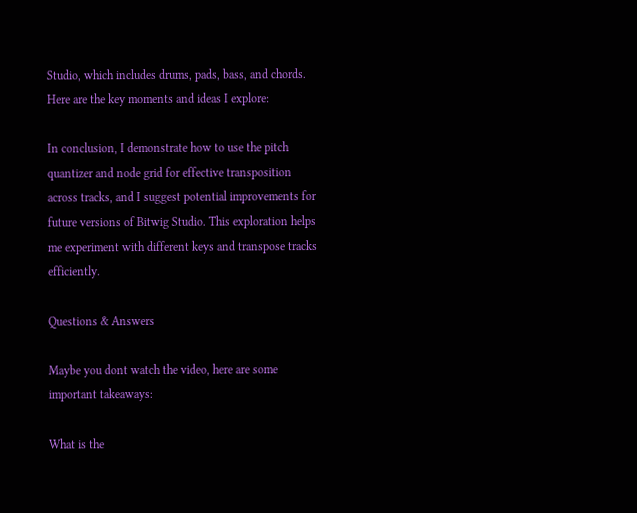Studio, which includes drums, pads, bass, and chords. Here are the key moments and ideas I explore:

In conclusion, I demonstrate how to use the pitch quantizer and node grid for effective transposition across tracks, and I suggest potential improvements for future versions of Bitwig Studio. This exploration helps me experiment with different keys and transpose tracks efficiently.

Questions & Answers

Maybe you dont watch the video, here are some important takeaways:

What is the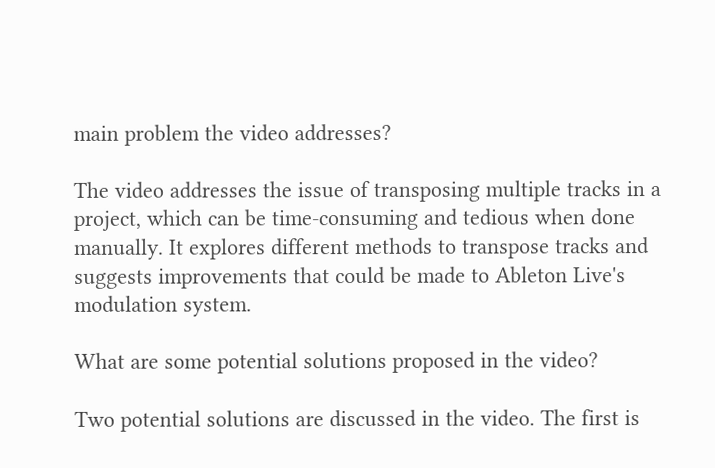main problem the video addresses?

The video addresses the issue of transposing multiple tracks in a project, which can be time-consuming and tedious when done manually. It explores different methods to transpose tracks and suggests improvements that could be made to Ableton Live's modulation system.

What are some potential solutions proposed in the video?

Two potential solutions are discussed in the video. The first is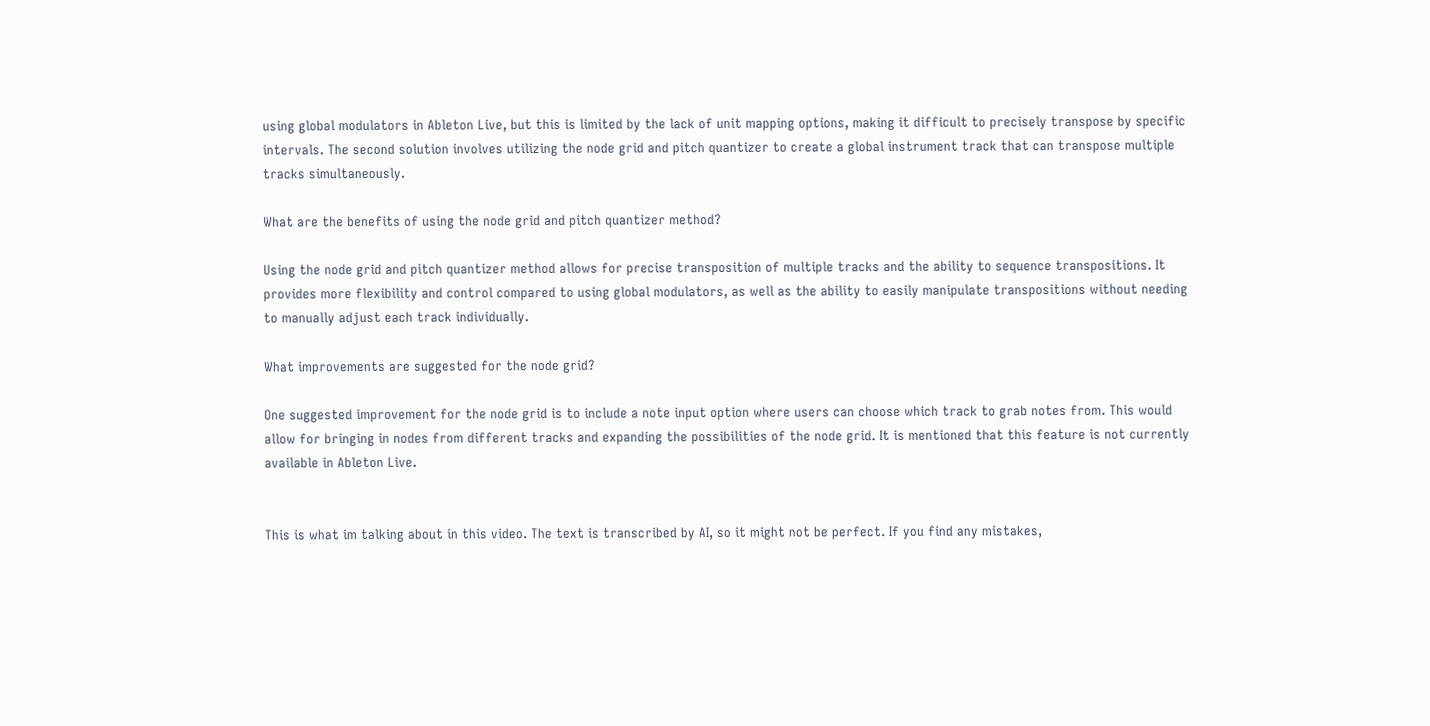using global modulators in Ableton Live, but this is limited by the lack of unit mapping options, making it difficult to precisely transpose by specific intervals. The second solution involves utilizing the node grid and pitch quantizer to create a global instrument track that can transpose multiple tracks simultaneously.

What are the benefits of using the node grid and pitch quantizer method?

Using the node grid and pitch quantizer method allows for precise transposition of multiple tracks and the ability to sequence transpositions. It provides more flexibility and control compared to using global modulators, as well as the ability to easily manipulate transpositions without needing to manually adjust each track individually.

What improvements are suggested for the node grid?

One suggested improvement for the node grid is to include a note input option where users can choose which track to grab notes from. This would allow for bringing in nodes from different tracks and expanding the possibilities of the node grid. It is mentioned that this feature is not currently available in Ableton Live.


This is what im talking about in this video. The text is transcribed by AI, so it might not be perfect. If you find any mistakes,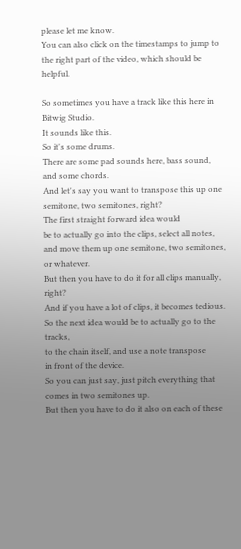please let me know.
You can also click on the timestamps to jump to the right part of the video, which should be helpful.

So sometimes you have a track like this here in Bitwig Studio.
It sounds like this.
So it's some drums.
There are some pad sounds here, bass sound, and some chords.
And let's say you want to transpose this up one
semitone, two semitones, right?
The first straight forward idea would
be to actually go into the clips, select all notes,
and move them up one semitone, two semitones, or whatever.
But then you have to do it for all clips manually, right?
And if you have a lot of clips, it becomes tedious.
So the next idea would be to actually go to the tracks,
to the chain itself, and use a note transpose
in front of the device.
So you can just say, just pitch everything that
comes in two semitones up.
But then you have to do it also on each of these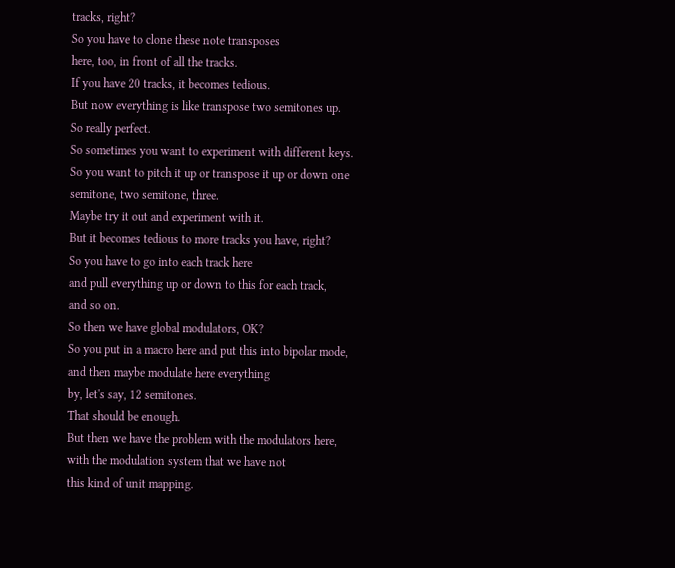tracks, right?
So you have to clone these note transposes
here, too, in front of all the tracks.
If you have 20 tracks, it becomes tedious.
But now everything is like transpose two semitones up.
So really perfect.
So sometimes you want to experiment with different keys.
So you want to pitch it up or transpose it up or down one
semitone, two semitone, three.
Maybe try it out and experiment with it.
But it becomes tedious to more tracks you have, right?
So you have to go into each track here
and pull everything up or down to this for each track,
and so on.
So then we have global modulators, OK?
So you put in a macro here and put this into bipolar mode,
and then maybe modulate here everything
by, let's say, 12 semitones.
That should be enough.
But then we have the problem with the modulators here,
with the modulation system that we have not
this kind of unit mapping.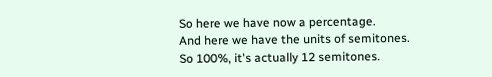So here we have now a percentage.
And here we have the units of semitones.
So 100%, it's actually 12 semitones.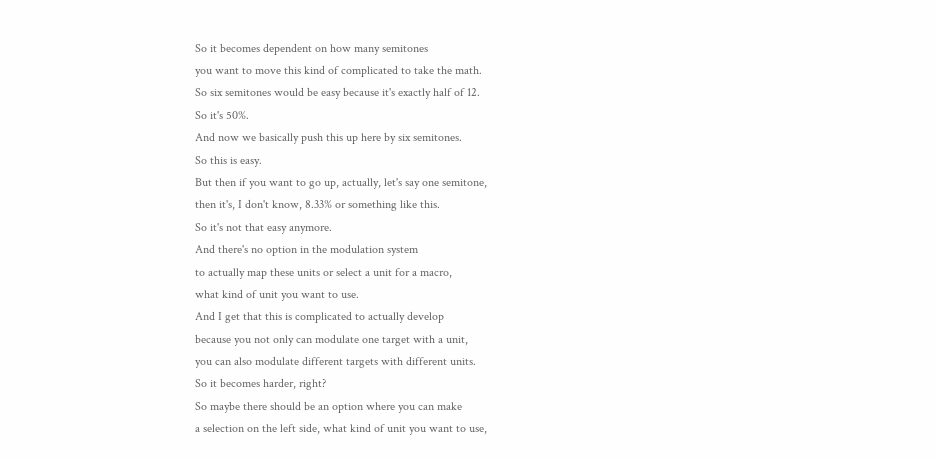So it becomes dependent on how many semitones
you want to move this kind of complicated to take the math.
So six semitones would be easy because it's exactly half of 12.
So it's 50%.
And now we basically push this up here by six semitones.
So this is easy.
But then if you want to go up, actually, let's say one semitone,
then it's, I don't know, 8.33% or something like this.
So it's not that easy anymore.
And there's no option in the modulation system
to actually map these units or select a unit for a macro,
what kind of unit you want to use.
And I get that this is complicated to actually develop
because you not only can modulate one target with a unit,
you can also modulate different targets with different units.
So it becomes harder, right?
So maybe there should be an option where you can make
a selection on the left side, what kind of unit you want to use,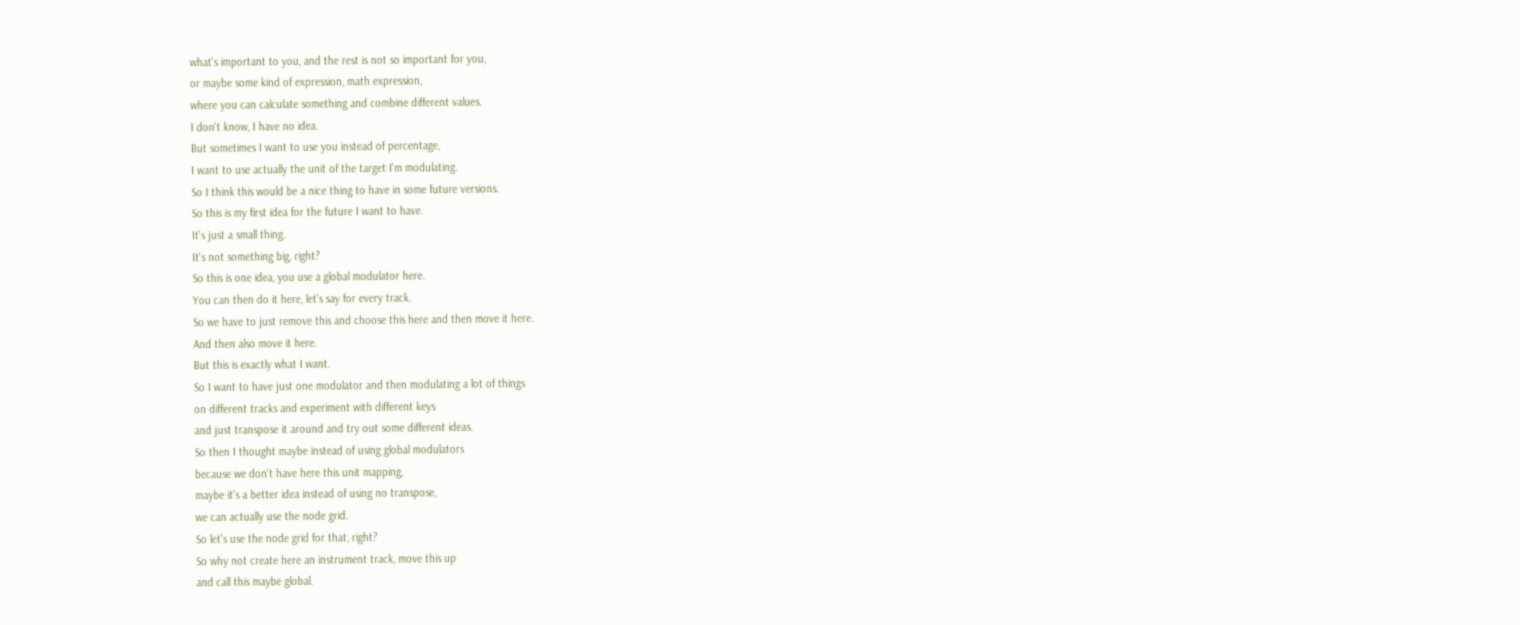what's important to you, and the rest is not so important for you,
or maybe some kind of expression, math expression,
where you can calculate something and combine different values.
I don't know, I have no idea.
But sometimes I want to use you instead of percentage,
I want to use actually the unit of the target I'm modulating.
So I think this would be a nice thing to have in some future versions.
So this is my first idea for the future I want to have.
It's just a small thing.
It's not something big, right?
So this is one idea, you use a global modulator here.
You can then do it here, let's say for every track.
So we have to just remove this and choose this here and then move it here.
And then also move it here.
But this is exactly what I want.
So I want to have just one modulator and then modulating a lot of things
on different tracks and experiment with different keys
and just transpose it around and try out some different ideas.
So then I thought maybe instead of using global modulators
because we don't have here this unit mapping,
maybe it's a better idea instead of using no transpose,
we can actually use the node grid.
So let's use the node grid for that, right?
So why not create here an instrument track, move this up
and call this maybe global.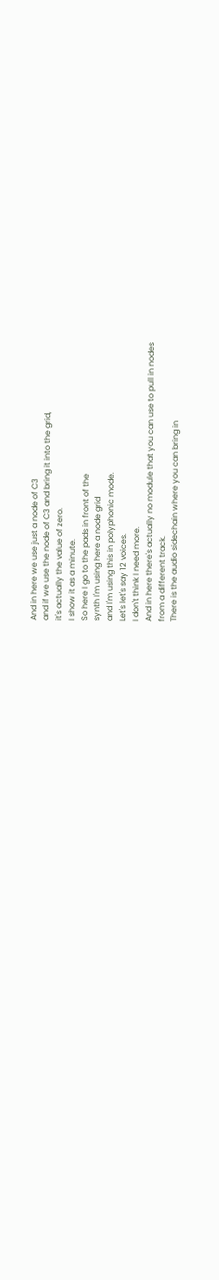And in here we use just a node of C3
and if we use the node of C3 and bring it into the grid,
it's actually the value of zero.
I show it as a minute.
So here I go to the pads in front of the
synth I'm using here a node grid
and I'm using this in polyphonic mode.
Let's let's say 12 voices.
I don't think I need more.
And in here there's actually no module that you can use to pull in nodes
from a different track.
There is the audio sidechain where you can bring in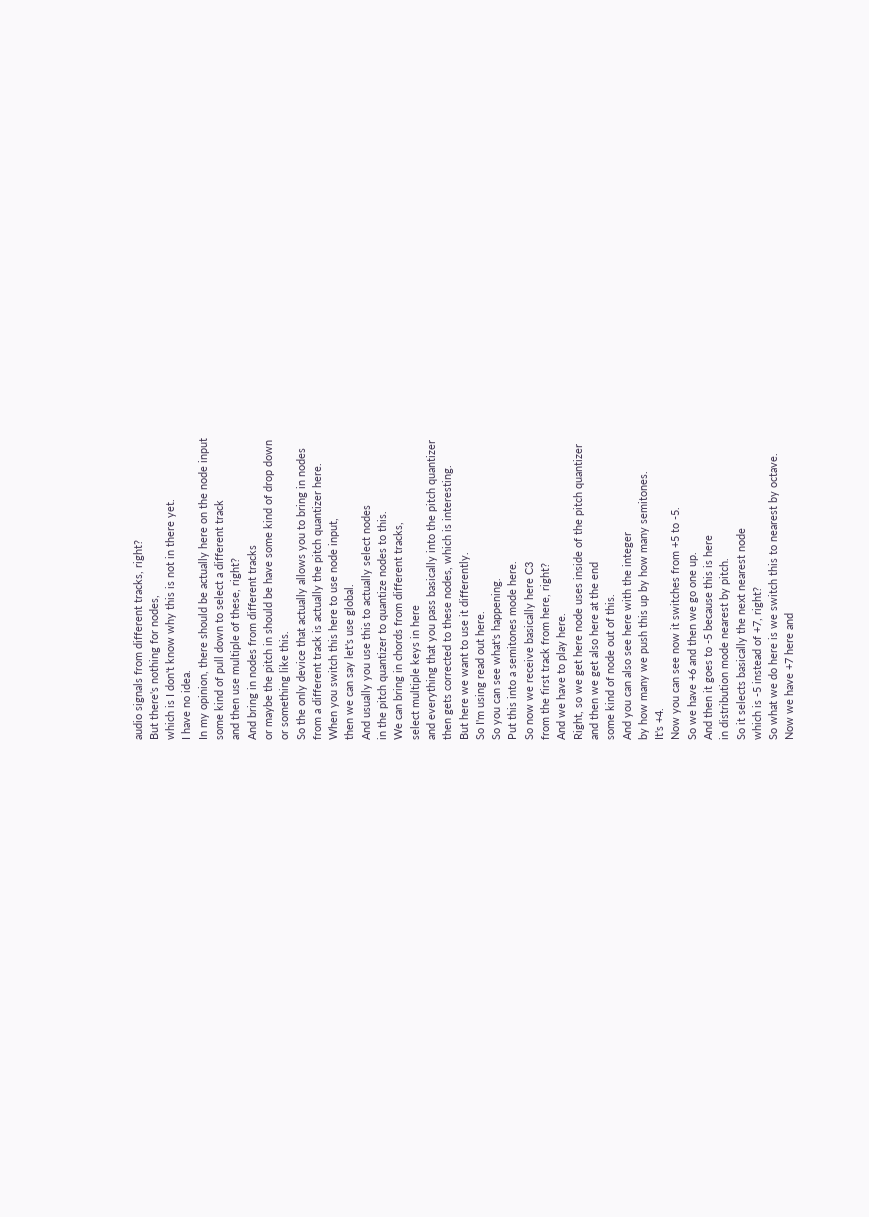audio signals from different tracks, right?
But there's nothing for nodes,
which is I don't know why this is not in there yet.
I have no idea.
In my opinion, there should be actually here on the node input
some kind of pull down to select a different track
and then use multiple of these, right?
And bring in nodes from different tracks
or maybe the pitch in should be have some kind of drop down
or something like this.
So the only device that actually allows you to bring in nodes
from a different track is actually the pitch quantizer here.
When you switch this here to use node input,
then we can say let's use global.
And usually you use this to actually select nodes
in the pitch quantizer to quantize nodes to this.
We can bring in chords from different tracks,
select multiple keys in here
and everything that you pass basically into the pitch quantizer
then gets corrected to these nodes, which is interesting.
But here we want to use it differently.
So I'm using read out here.
So you can see what's happening.
Put this into a semitones mode here.
So now we receive basically here C3
from the first track from here, right?
And we have to play here.
Right, so we get here node uses inside of the pitch quantizer
and then we get also here at the end
some kind of node out of this.
And you can also see here with the integer
by how many we push this up by how many semitones.
It's +4.
Now you can see now it switches from +5 to -5.
So we have +6 and then we go one up.
And then it goes to -5 because this is here
in distribution mode nearest by pitch.
So it selects basically the next nearest node
which is -5 instead of +7, right?
So what we do here is we switch this to nearest by octave.
Now we have +7 here and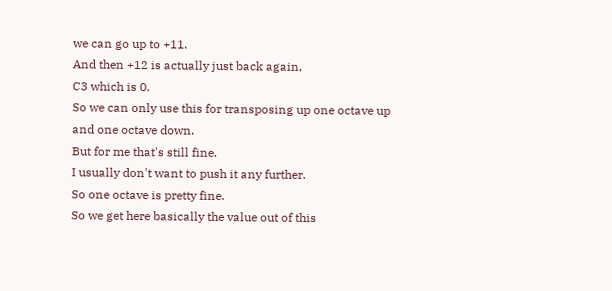we can go up to +11.
And then +12 is actually just back again,
C3 which is 0.
So we can only use this for transposing up one octave up
and one octave down.
But for me that's still fine.
I usually don't want to push it any further.
So one octave is pretty fine.
So we get here basically the value out of this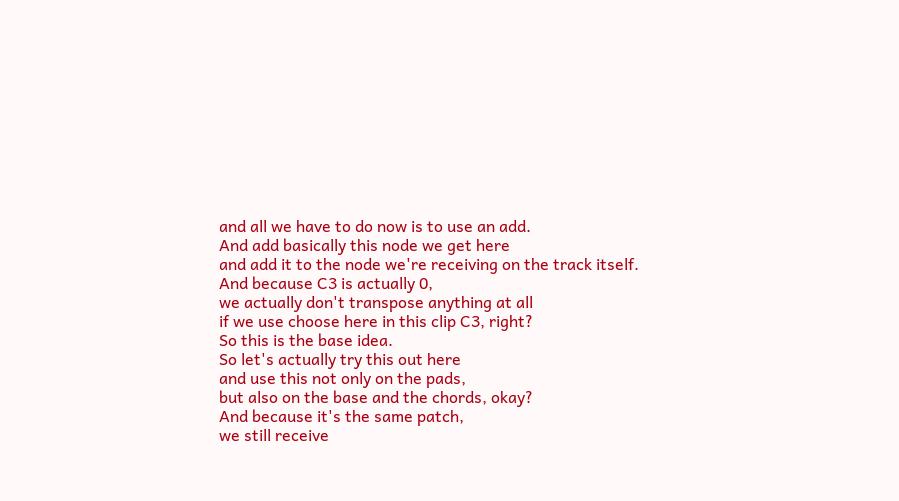and all we have to do now is to use an add.
And add basically this node we get here
and add it to the node we're receiving on the track itself.
And because C3 is actually 0,
we actually don't transpose anything at all
if we use choose here in this clip C3, right?
So this is the base idea.
So let's actually try this out here
and use this not only on the pads,
but also on the base and the chords, okay?
And because it's the same patch,
we still receive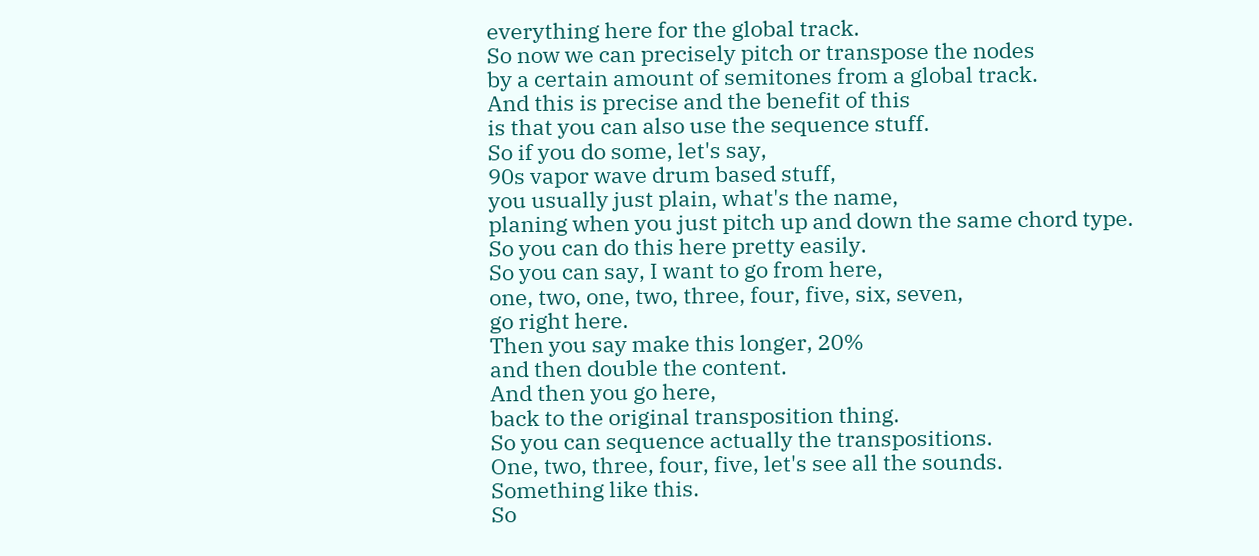everything here for the global track.
So now we can precisely pitch or transpose the nodes
by a certain amount of semitones from a global track.
And this is precise and the benefit of this
is that you can also use the sequence stuff.
So if you do some, let's say,
90s vapor wave drum based stuff,
you usually just plain, what's the name,
planing when you just pitch up and down the same chord type.
So you can do this here pretty easily.
So you can say, I want to go from here,
one, two, one, two, three, four, five, six, seven,
go right here.
Then you say make this longer, 20%
and then double the content.
And then you go here,
back to the original transposition thing.
So you can sequence actually the transpositions.
One, two, three, four, five, let's see all the sounds.
Something like this.
So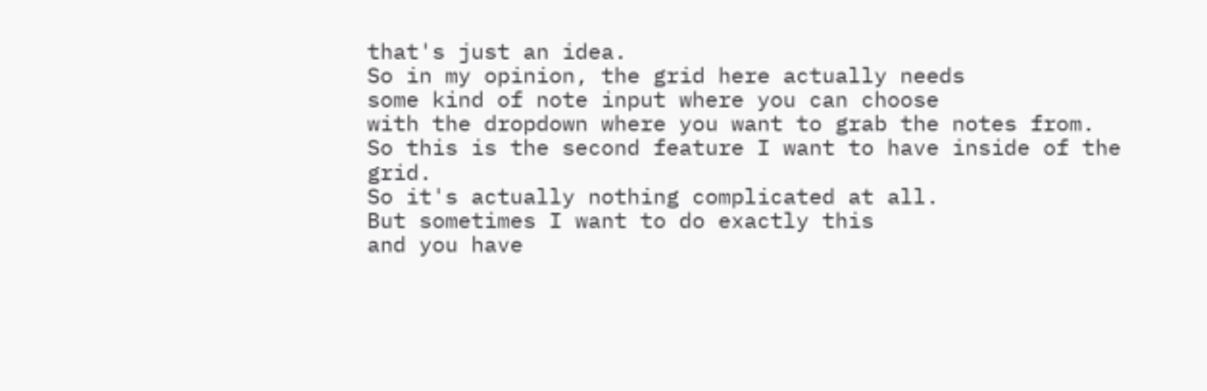that's just an idea.
So in my opinion, the grid here actually needs
some kind of note input where you can choose
with the dropdown where you want to grab the notes from.
So this is the second feature I want to have inside of the grid.
So it's actually nothing complicated at all.
But sometimes I want to do exactly this
and you have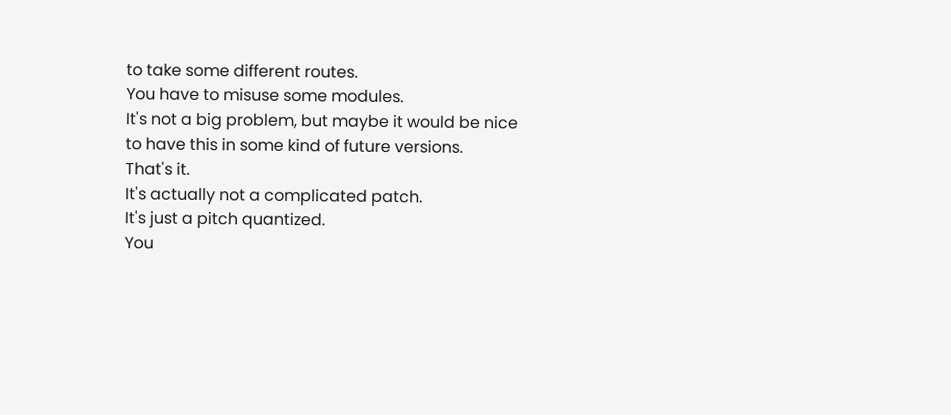to take some different routes.
You have to misuse some modules.
It's not a big problem, but maybe it would be nice
to have this in some kind of future versions.
That's it.
It's actually not a complicated patch.
It's just a pitch quantized.
You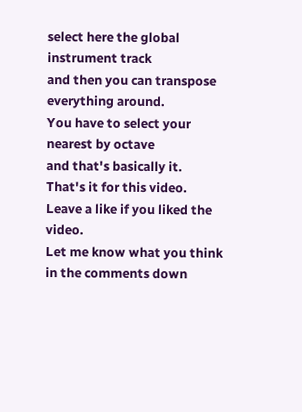select here the global instrument track
and then you can transpose everything around.
You have to select your nearest by octave
and that's basically it.
That's it for this video.
Leave a like if you liked the video.
Let me know what you think in the comments down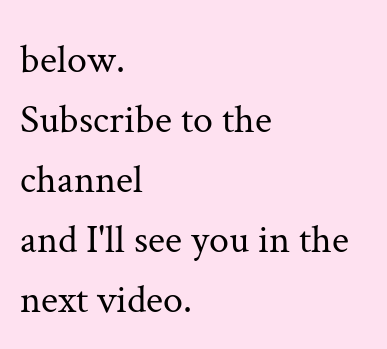below.
Subscribe to the channel
and I'll see you in the next video.